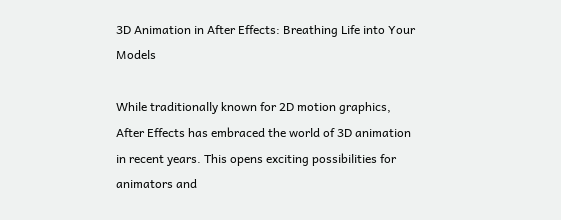3D Animation in After Effects: Breathing Life into Your Models

While traditionally known for 2D motion graphics, After Effects has embraced the world of 3D animation in recent years. This opens exciting possibilities for animators and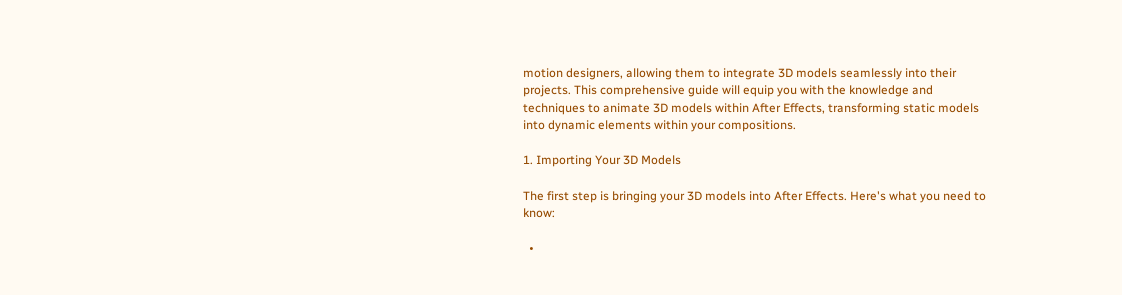motion designers, allowing them to integrate 3D models seamlessly into their projects. This comprehensive guide will equip you with the knowledge and techniques to animate 3D models within After Effects, transforming static models into dynamic elements within your compositions.

1. Importing Your 3D Models

The first step is bringing your 3D models into After Effects. Here's what you need to know:

  •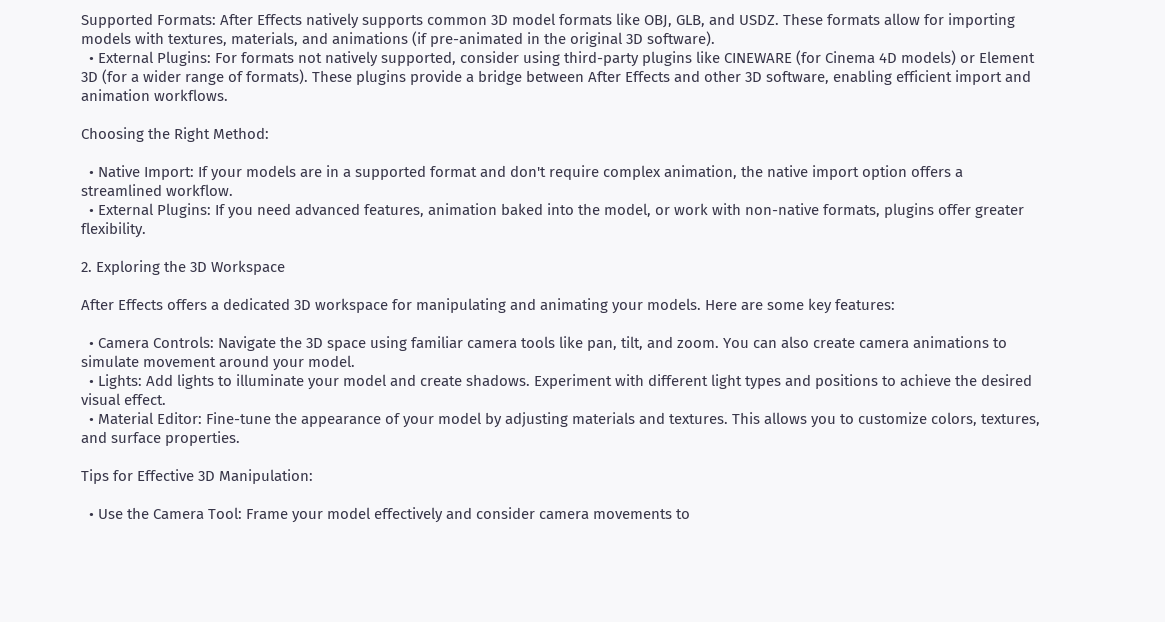Supported Formats: After Effects natively supports common 3D model formats like OBJ, GLB, and USDZ. These formats allow for importing models with textures, materials, and animations (if pre-animated in the original 3D software).
  • External Plugins: For formats not natively supported, consider using third-party plugins like CINEWARE (for Cinema 4D models) or Element 3D (for a wider range of formats). These plugins provide a bridge between After Effects and other 3D software, enabling efficient import and animation workflows.

Choosing the Right Method:

  • Native Import: If your models are in a supported format and don't require complex animation, the native import option offers a streamlined workflow.
  • External Plugins: If you need advanced features, animation baked into the model, or work with non-native formats, plugins offer greater flexibility.

2. Exploring the 3D Workspace

After Effects offers a dedicated 3D workspace for manipulating and animating your models. Here are some key features:

  • Camera Controls: Navigate the 3D space using familiar camera tools like pan, tilt, and zoom. You can also create camera animations to simulate movement around your model.
  • Lights: Add lights to illuminate your model and create shadows. Experiment with different light types and positions to achieve the desired visual effect.
  • Material Editor: Fine-tune the appearance of your model by adjusting materials and textures. This allows you to customize colors, textures, and surface properties.

Tips for Effective 3D Manipulation:

  • Use the Camera Tool: Frame your model effectively and consider camera movements to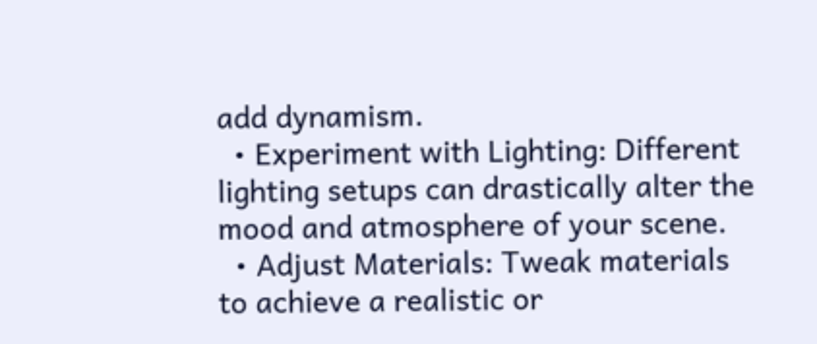add dynamism.
  • Experiment with Lighting: Different lighting setups can drastically alter the mood and atmosphere of your scene.
  • Adjust Materials: Tweak materials to achieve a realistic or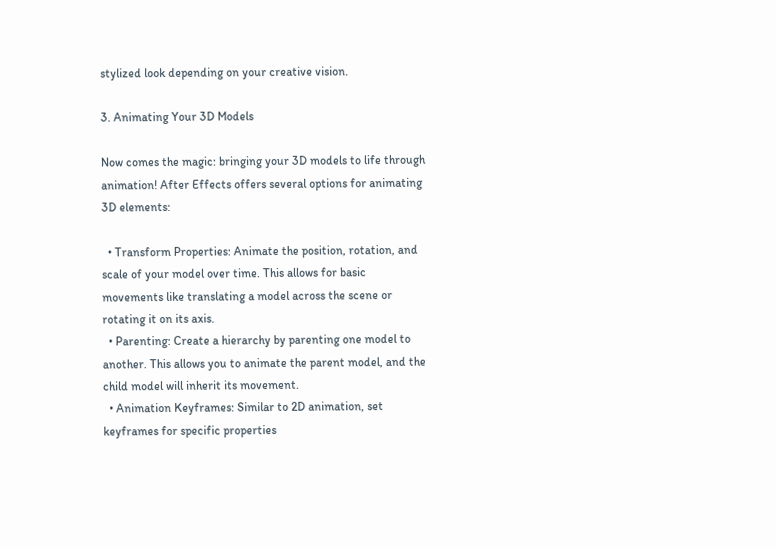stylized look depending on your creative vision.

3. Animating Your 3D Models

Now comes the magic: bringing your 3D models to life through animation! After Effects offers several options for animating 3D elements:

  • Transform Properties: Animate the position, rotation, and scale of your model over time. This allows for basic movements like translating a model across the scene or rotating it on its axis.
  • Parenting: Create a hierarchy by parenting one model to another. This allows you to animate the parent model, and the child model will inherit its movement.
  • Animation Keyframes: Similar to 2D animation, set keyframes for specific properties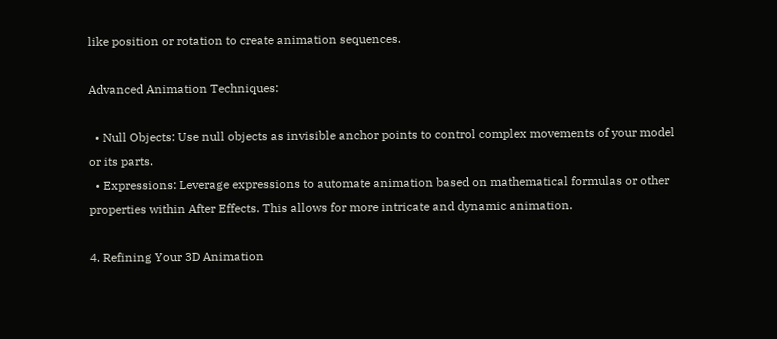like position or rotation to create animation sequences.

Advanced Animation Techniques:

  • Null Objects: Use null objects as invisible anchor points to control complex movements of your model or its parts.
  • Expressions: Leverage expressions to automate animation based on mathematical formulas or other properties within After Effects. This allows for more intricate and dynamic animation.

4. Refining Your 3D Animation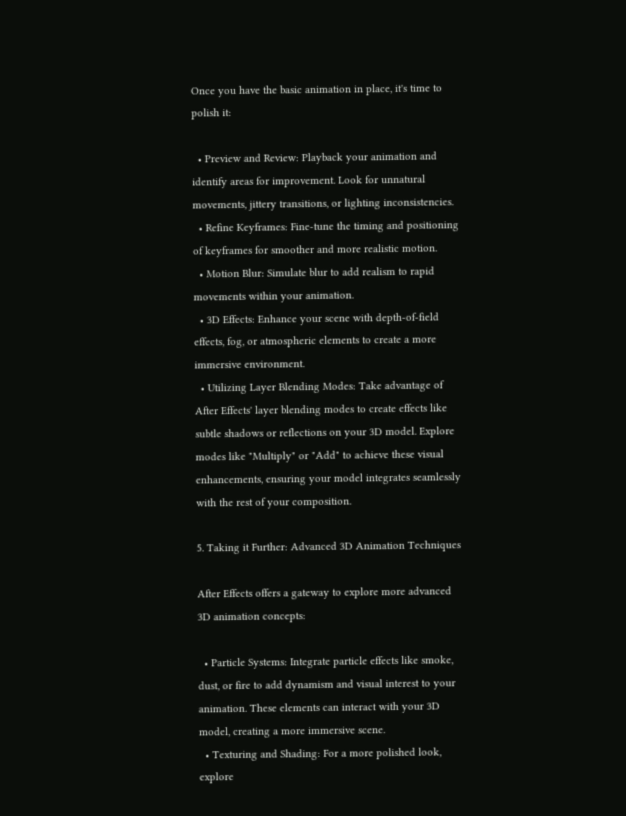Once you have the basic animation in place, it's time to polish it:

  • Preview and Review: Playback your animation and identify areas for improvement. Look for unnatural movements, jittery transitions, or lighting inconsistencies.
  • Refine Keyframes: Fine-tune the timing and positioning of keyframes for smoother and more realistic motion.
  • Motion Blur: Simulate blur to add realism to rapid movements within your animation.
  • 3D Effects: Enhance your scene with depth-of-field effects, fog, or atmospheric elements to create a more immersive environment.
  • Utilizing Layer Blending Modes: Take advantage of After Effects' layer blending modes to create effects like subtle shadows or reflections on your 3D model. Explore modes like "Multiply" or "Add" to achieve these visual enhancements, ensuring your model integrates seamlessly with the rest of your composition.

5. Taking it Further: Advanced 3D Animation Techniques

After Effects offers a gateway to explore more advanced 3D animation concepts:

  • Particle Systems: Integrate particle effects like smoke, dust, or fire to add dynamism and visual interest to your animation. These elements can interact with your 3D model, creating a more immersive scene.
  • Texturing and Shading: For a more polished look, explore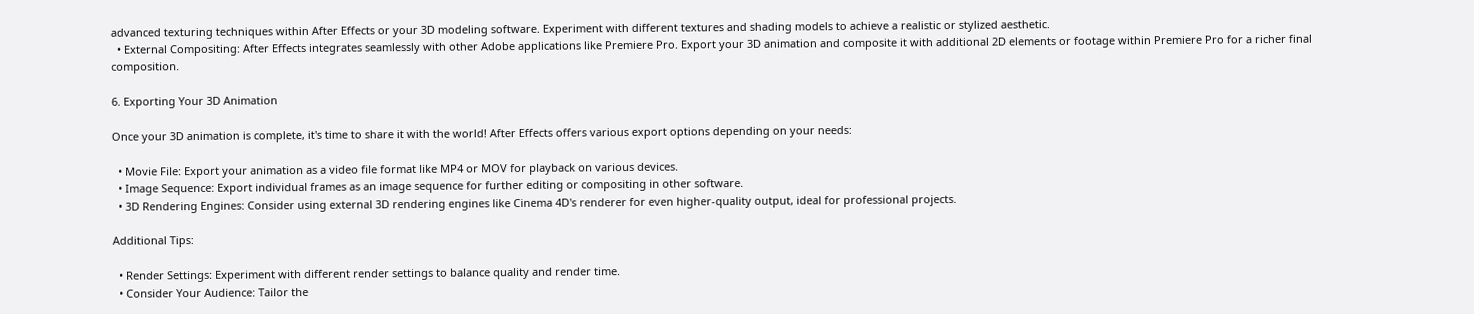advanced texturing techniques within After Effects or your 3D modeling software. Experiment with different textures and shading models to achieve a realistic or stylized aesthetic.
  • External Compositing: After Effects integrates seamlessly with other Adobe applications like Premiere Pro. Export your 3D animation and composite it with additional 2D elements or footage within Premiere Pro for a richer final composition.

6. Exporting Your 3D Animation

Once your 3D animation is complete, it's time to share it with the world! After Effects offers various export options depending on your needs:

  • Movie File: Export your animation as a video file format like MP4 or MOV for playback on various devices.
  • Image Sequence: Export individual frames as an image sequence for further editing or compositing in other software.
  • 3D Rendering Engines: Consider using external 3D rendering engines like Cinema 4D's renderer for even higher-quality output, ideal for professional projects.

Additional Tips:

  • Render Settings: Experiment with different render settings to balance quality and render time.
  • Consider Your Audience: Tailor the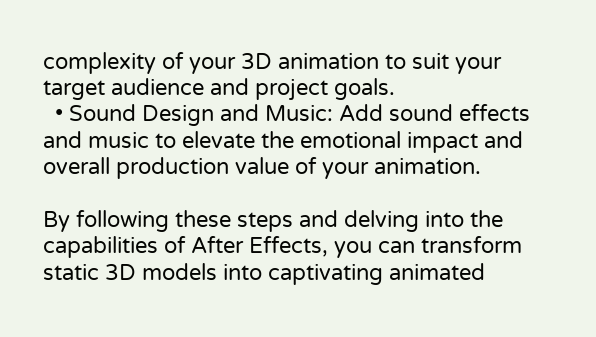complexity of your 3D animation to suit your target audience and project goals.
  • Sound Design and Music: Add sound effects and music to elevate the emotional impact and overall production value of your animation.

By following these steps and delving into the capabilities of After Effects, you can transform static 3D models into captivating animated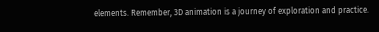elements. Remember, 3D animation is a journey of exploration and practice.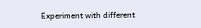Experiment with different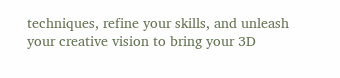techniques, refine your skills, and unleash your creative vision to bring your 3D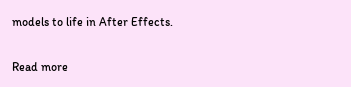models to life in After Effects.

Read more